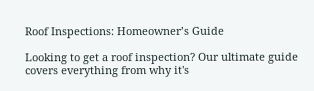Roof Inspections: Homeowner’s Guide

Looking to get a roof inspection? Our ultimate guide covers everything from why it's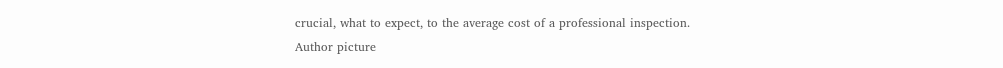crucial, what to expect, to the average cost of a professional inspection.
Author picture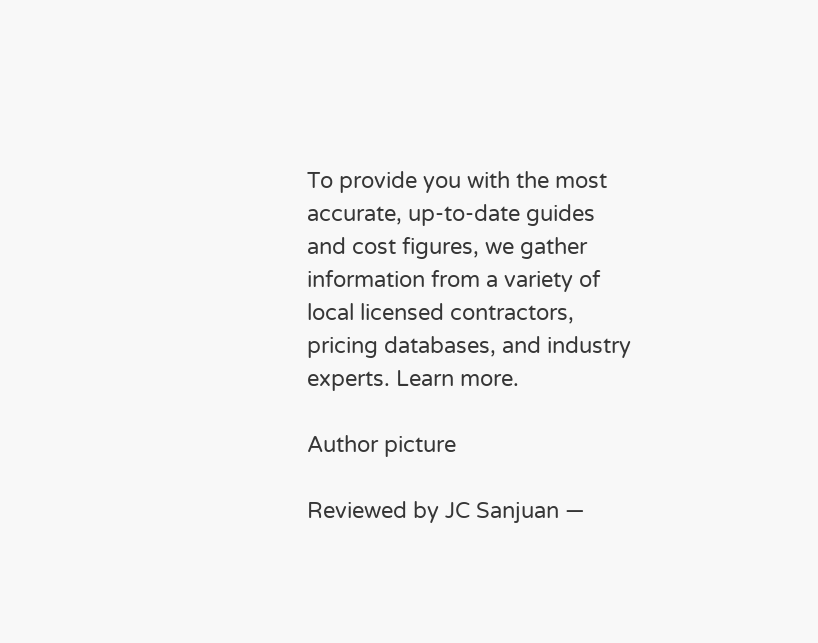To provide you with the most accurate, up-to-date guides and cost figures, we gather information from a variety of local licensed contractors, pricing databases, and industry experts. Learn more.

Author picture

Reviewed by JC Sanjuan —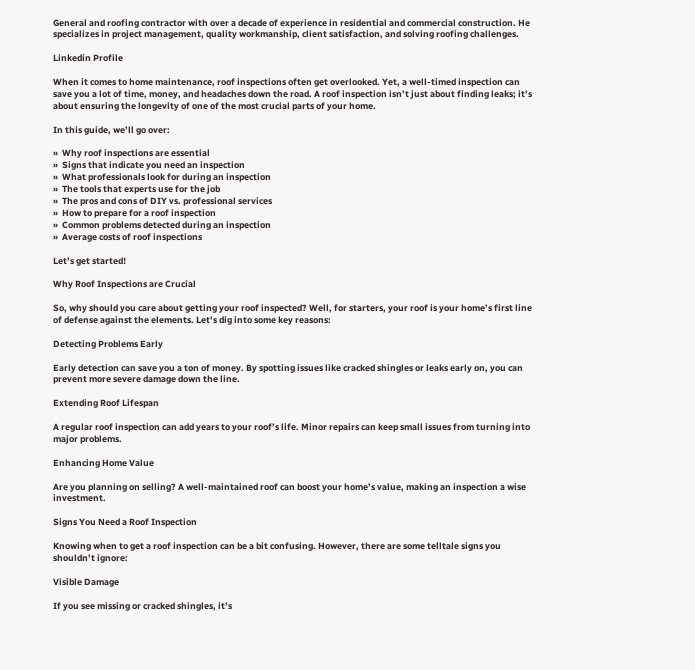General and roofing contractor with over a decade of experience in residential and commercial construction. He specializes in project management, quality workmanship, client satisfaction, and solving roofing challenges.

Linkedin Profile

When it comes to home maintenance, roof inspections often get overlooked. Yet, a well-timed inspection can save you a lot of time, money, and headaches down the road. A roof inspection isn’t just about finding leaks; it’s about ensuring the longevity of one of the most crucial parts of your home.

In this guide, we’ll go over:

»  Why roof inspections are essential
»  Signs that indicate you need an inspection
»  What professionals look for during an inspection
»  The tools that experts use for the job
»  The pros and cons of DIY vs. professional services
»  How to prepare for a roof inspection
»  Common problems detected during an inspection
»  Average costs of roof inspections

Let’s get started!

Why Roof Inspections are Crucial

So, why should you care about getting your roof inspected? Well, for starters, your roof is your home’s first line of defense against the elements. Let’s dig into some key reasons:

Detecting Problems Early

Early detection can save you a ton of money. By spotting issues like cracked shingles or leaks early on, you can prevent more severe damage down the line.

Extending Roof Lifespan

A regular roof inspection can add years to your roof’s life. Minor repairs can keep small issues from turning into major problems.

Enhancing Home Value

Are you planning on selling? A well-maintained roof can boost your home’s value, making an inspection a wise investment.

Signs You Need a Roof Inspection

Knowing when to get a roof inspection can be a bit confusing. However, there are some telltale signs you shouldn’t ignore:

Visible Damage

If you see missing or cracked shingles, it’s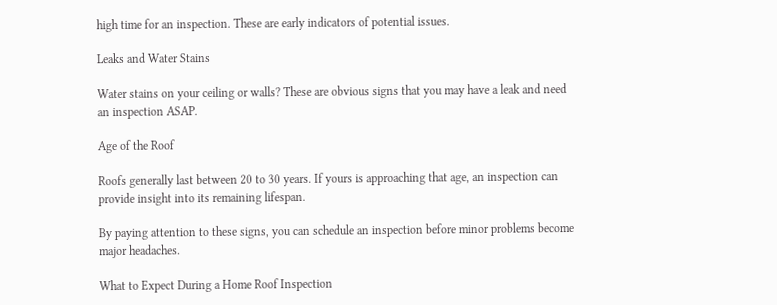high time for an inspection. These are early indicators of potential issues.

Leaks and Water Stains

Water stains on your ceiling or walls? These are obvious signs that you may have a leak and need an inspection ASAP.

Age of the Roof

Roofs generally last between 20 to 30 years. If yours is approaching that age, an inspection can provide insight into its remaining lifespan.

By paying attention to these signs, you can schedule an inspection before minor problems become major headaches.

What to Expect During a Home Roof Inspection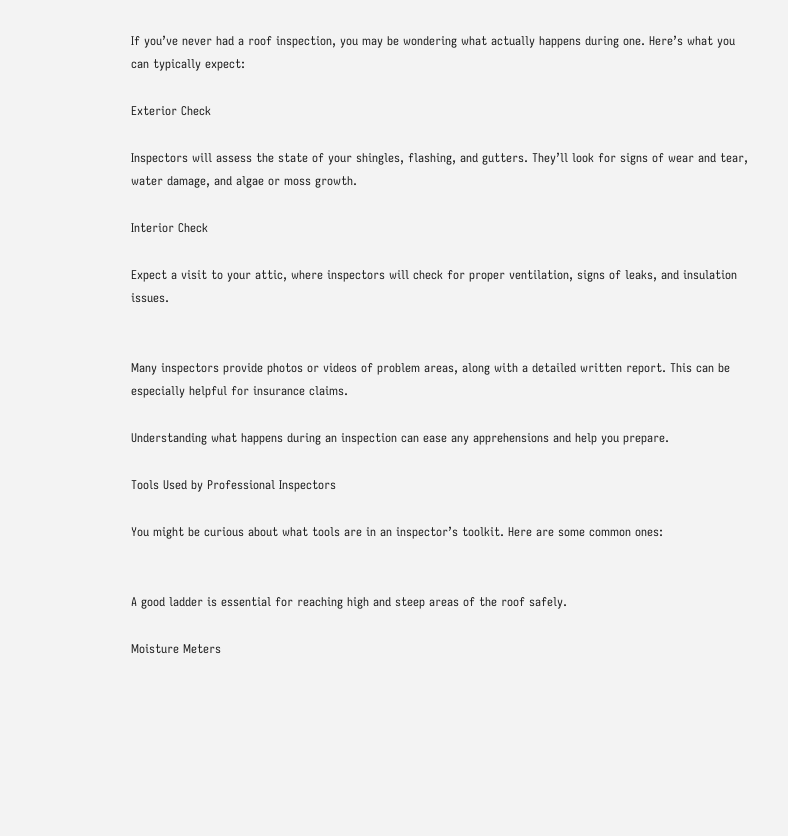If you’ve never had a roof inspection, you may be wondering what actually happens during one. Here’s what you can typically expect:

Exterior Check

Inspectors will assess the state of your shingles, flashing, and gutters. They’ll look for signs of wear and tear, water damage, and algae or moss growth.

Interior Check

Expect a visit to your attic, where inspectors will check for proper ventilation, signs of leaks, and insulation issues.


Many inspectors provide photos or videos of problem areas, along with a detailed written report. This can be especially helpful for insurance claims.

Understanding what happens during an inspection can ease any apprehensions and help you prepare.

Tools Used by Professional Inspectors

You might be curious about what tools are in an inspector’s toolkit. Here are some common ones:


A good ladder is essential for reaching high and steep areas of the roof safely.

Moisture Meters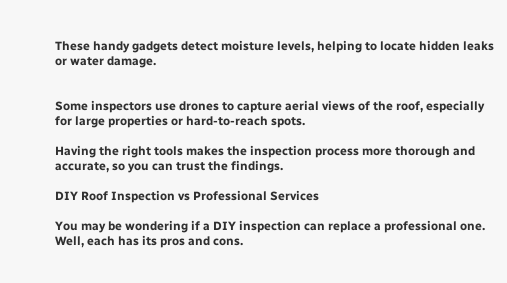These handy gadgets detect moisture levels, helping to locate hidden leaks or water damage.


Some inspectors use drones to capture aerial views of the roof, especially for large properties or hard-to-reach spots.

Having the right tools makes the inspection process more thorough and accurate, so you can trust the findings.

DIY Roof Inspection vs Professional Services

You may be wondering if a DIY inspection can replace a professional one. Well, each has its pros and cons.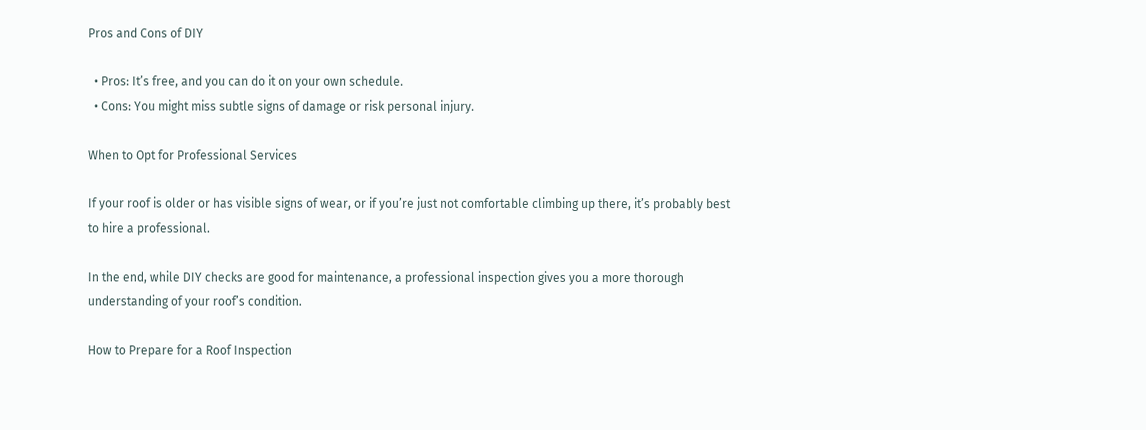Pros and Cons of DIY

  • Pros: It’s free, and you can do it on your own schedule.
  • Cons: You might miss subtle signs of damage or risk personal injury.

When to Opt for Professional Services

If your roof is older or has visible signs of wear, or if you’re just not comfortable climbing up there, it’s probably best to hire a professional.

In the end, while DIY checks are good for maintenance, a professional inspection gives you a more thorough understanding of your roof’s condition.

How to Prepare for a Roof Inspection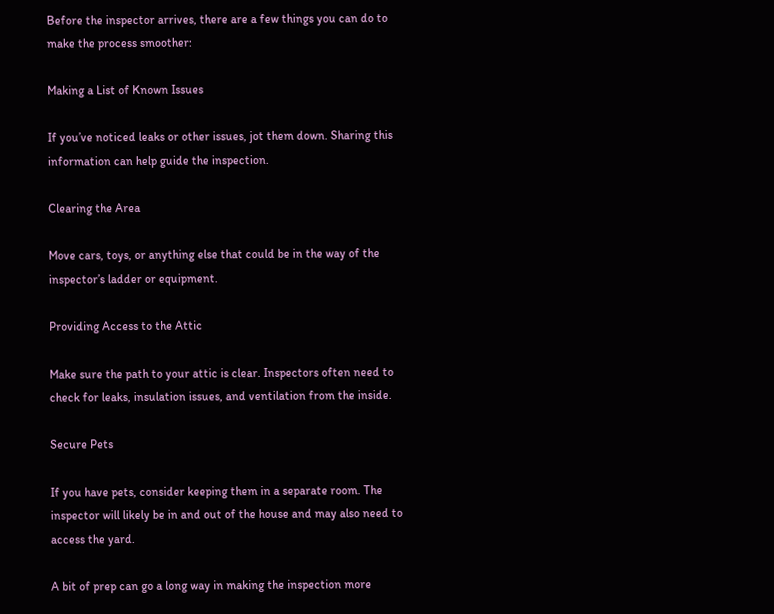Before the inspector arrives, there are a few things you can do to make the process smoother:

Making a List of Known Issues

If you’ve noticed leaks or other issues, jot them down. Sharing this information can help guide the inspection.

Clearing the Area

Move cars, toys, or anything else that could be in the way of the inspector’s ladder or equipment.

Providing Access to the Attic

Make sure the path to your attic is clear. Inspectors often need to check for leaks, insulation issues, and ventilation from the inside.

Secure Pets

If you have pets, consider keeping them in a separate room. The inspector will likely be in and out of the house and may also need to access the yard.

A bit of prep can go a long way in making the inspection more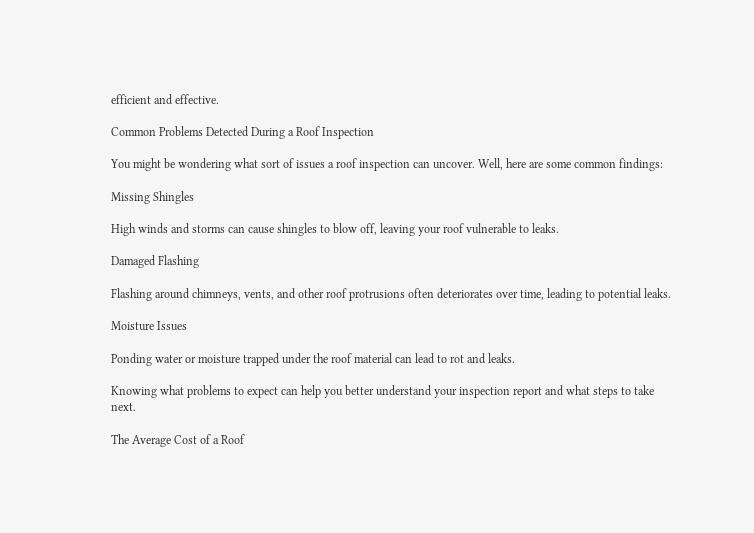efficient and effective.

Common Problems Detected During a Roof Inspection

You might be wondering what sort of issues a roof inspection can uncover. Well, here are some common findings:

Missing Shingles

High winds and storms can cause shingles to blow off, leaving your roof vulnerable to leaks.

Damaged Flashing

Flashing around chimneys, vents, and other roof protrusions often deteriorates over time, leading to potential leaks.

Moisture Issues

Ponding water or moisture trapped under the roof material can lead to rot and leaks.

Knowing what problems to expect can help you better understand your inspection report and what steps to take next.

The Average Cost of a Roof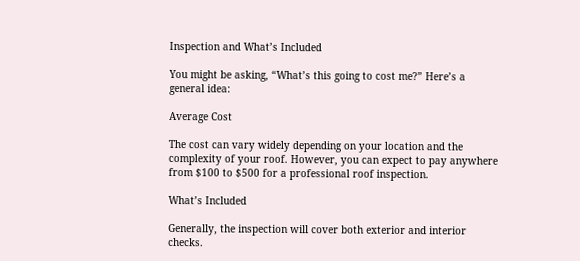Inspection and What’s Included

You might be asking, “What’s this going to cost me?” Here’s a general idea:

Average Cost

The cost can vary widely depending on your location and the complexity of your roof. However, you can expect to pay anywhere from $100 to $500 for a professional roof inspection.

What’s Included

Generally, the inspection will cover both exterior and interior checks.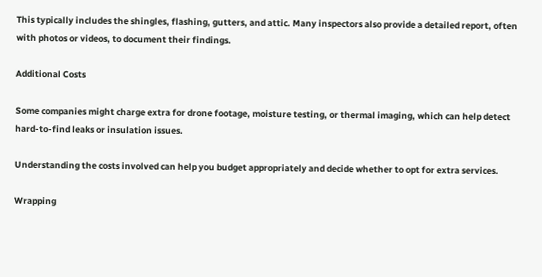This typically includes the shingles, flashing, gutters, and attic. Many inspectors also provide a detailed report, often with photos or videos, to document their findings.

Additional Costs

Some companies might charge extra for drone footage, moisture testing, or thermal imaging, which can help detect hard-to-find leaks or insulation issues.

Understanding the costs involved can help you budget appropriately and decide whether to opt for extra services.

Wrapping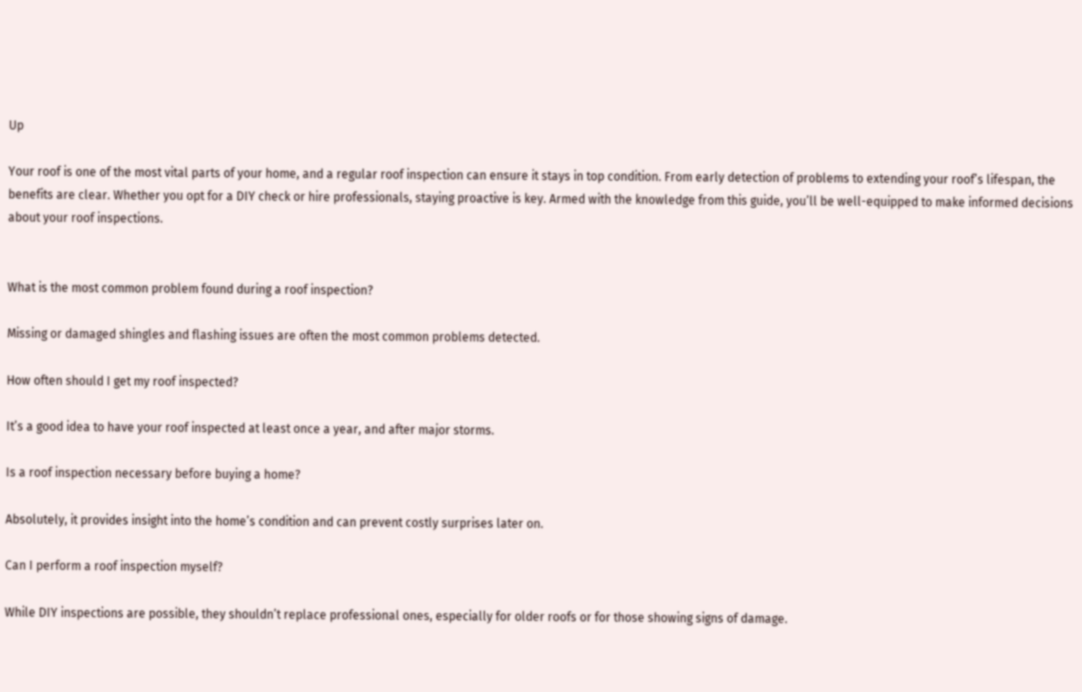Up

Your roof is one of the most vital parts of your home, and a regular roof inspection can ensure it stays in top condition. From early detection of problems to extending your roof’s lifespan, the benefits are clear. Whether you opt for a DIY check or hire professionals, staying proactive is key. Armed with the knowledge from this guide, you’ll be well-equipped to make informed decisions about your roof inspections.


What is the most common problem found during a roof inspection?

Missing or damaged shingles and flashing issues are often the most common problems detected.

How often should I get my roof inspected?

It’s a good idea to have your roof inspected at least once a year, and after major storms.

Is a roof inspection necessary before buying a home?

Absolutely, it provides insight into the home’s condition and can prevent costly surprises later on.

Can I perform a roof inspection myself?

While DIY inspections are possible, they shouldn’t replace professional ones, especially for older roofs or for those showing signs of damage.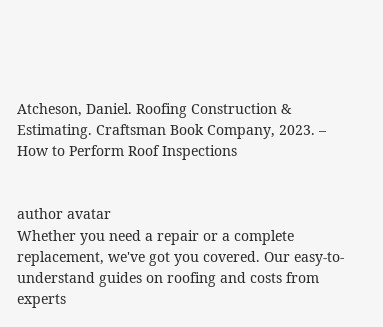Atcheson, Daniel. Roofing Construction & Estimating. Craftsman Book Company, 2023. –  How to Perform Roof Inspections


author avatar
Whether you need a repair or a complete replacement, we've got you covered. Our easy-to-understand guides on roofing and costs from experts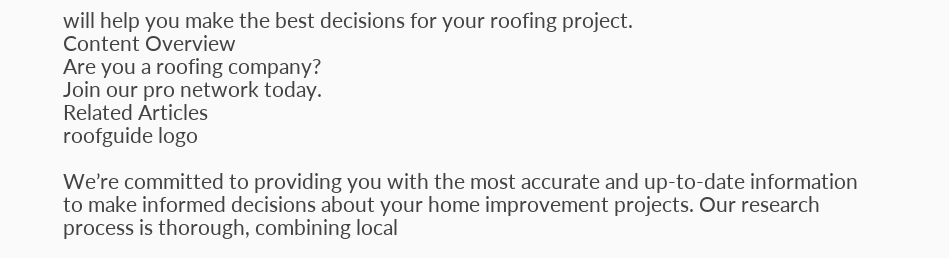will help you make the best decisions for your roofing project.
Content Overview
Are you a roofing company?
Join our pro network today.
Related Articles
roofguide logo

We’re committed to providing you with the most accurate and up-to-date information to make informed decisions about your home improvement projects. Our research process is thorough, combining local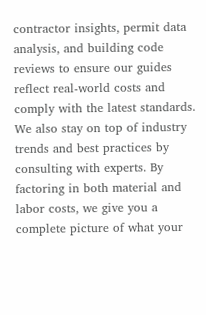contractor insights, permit data analysis, and building code reviews to ensure our guides reflect real-world costs and comply with the latest standards. We also stay on top of industry trends and best practices by consulting with experts. By factoring in both material and labor costs, we give you a complete picture of what your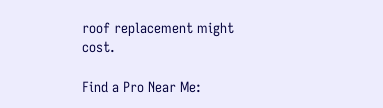roof replacement might cost.

Find a Pro Near Me: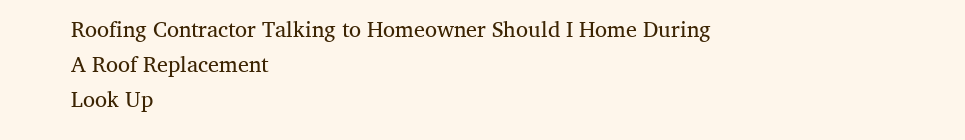Roofing Contractor Talking to Homeowner Should I Home During A Roof Replacement
Look Up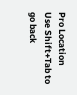Pro Location
Use Shift+Tab to go back